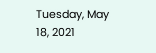Tuesday, May 18, 2021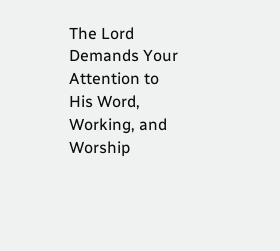The Lord Demands Your Attention to His Word, Working, and Worship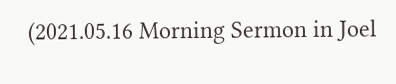(2021.05.16 Morning Sermon in Joel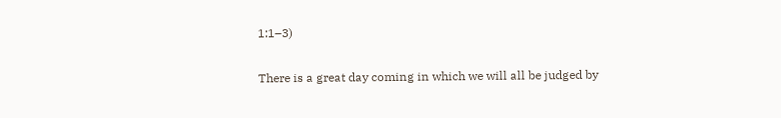1:1–3)

There is a great day coming in which we will all be judged by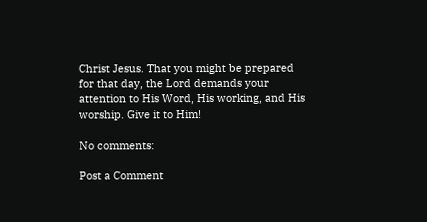Christ Jesus. That you might be prepared for that day, the Lord demands your attention to His Word, His working, and His worship. Give it to Him!

No comments:

Post a Comment